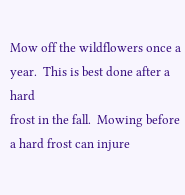Mow off the wildflowers once a year.  This is best done after a hard
frost in the fall.  Mowing before a hard frost can injure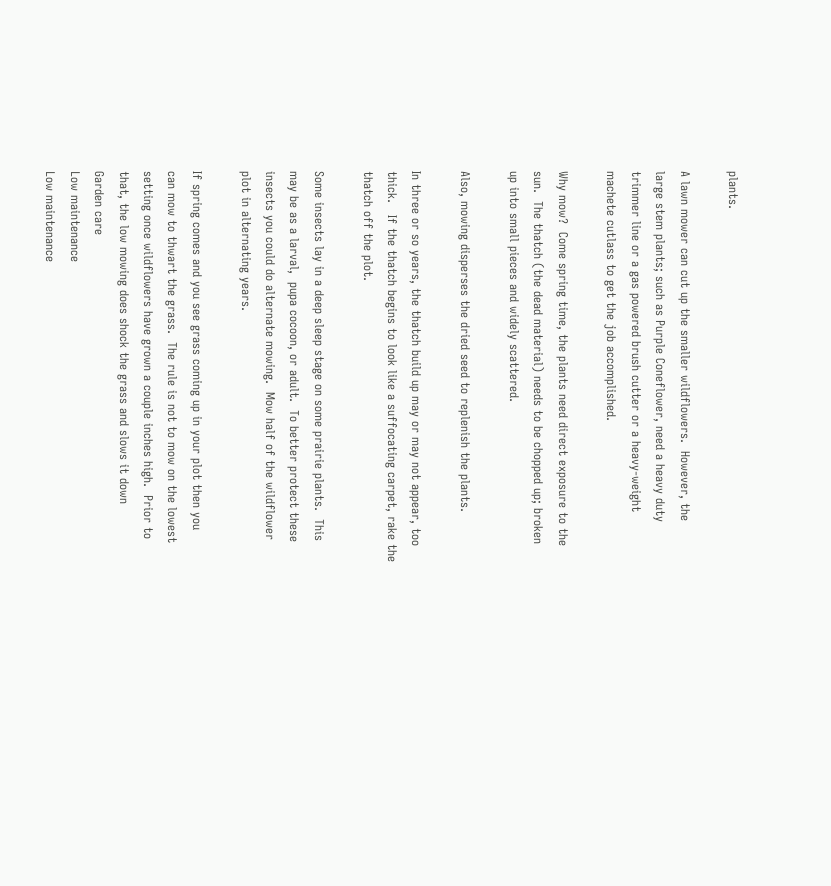plants.

A lawn mower can cut up the smaller wildflowers.  However, the
large stem plants; such as Purple Coneflower, need a heavy duty
trimmer line or a gas powered brush cutter or a heavy-weight
machete cutlass to get the job accomplished.

Why mow?  Come spring time, the plants need direct exposure to the
sun.  The thatch (the dead material) needs to be chopped up; broken
up into small pieces and widely scattered.

Also, mowing disperses the dried seed to replenish the plants.

In three or so years, the thatch build up may or may not appear, too
thick.   If the thatch begins to look like a suffocating carpet, rake the
thatch off the plot.

Some insects lay in a deep sleep stage on some prairie plants.  This
may be as a larval,  pupa cocoon, or adult.  To better protect these
insects you could do alternate mowing.  Mow half of the wildflower
plot in alternating years.

If spring comes and you see grass coming up in your plot then you
can mow to thwart the grass.  The rule is not to mow on the lowest
setting once wildflowers have grown a couple inches high.  Prior to
that, the low mowing does shock the grass and slows it down
Garden care
Low maintenance
Low maintenance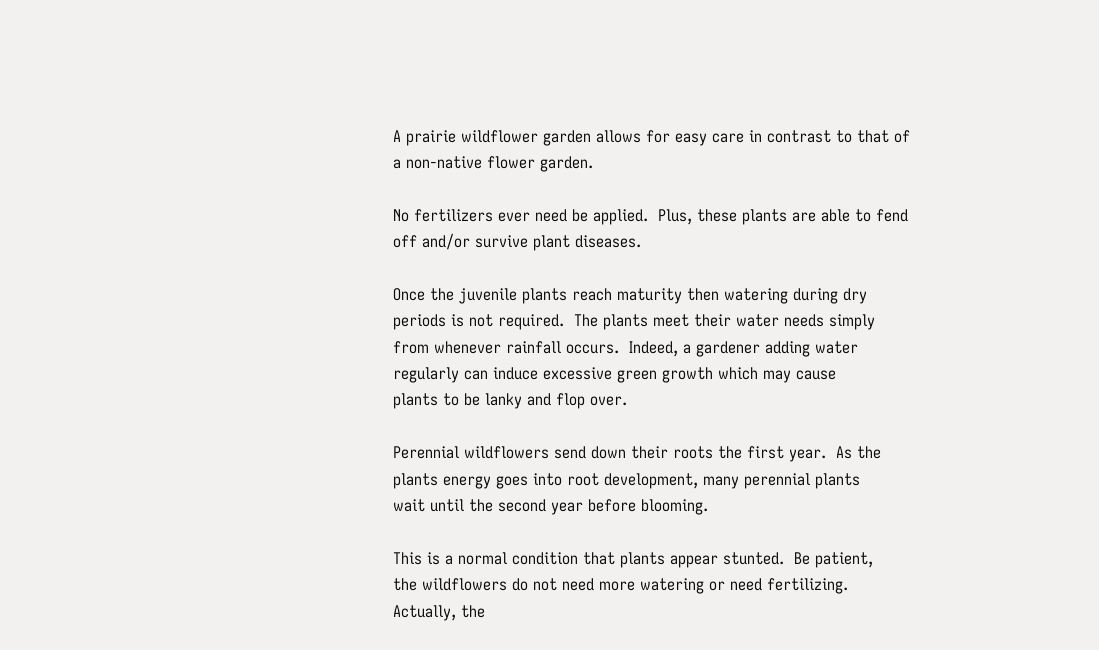A prairie wildflower garden allows for easy care in contrast to that of
a non-native flower garden.

No fertilizers ever need be applied.  Plus, these plants are able to fend
off and/or survive plant diseases.

Once the juvenile plants reach maturity then watering during dry
periods is not required.  The plants meet their water needs simply
from whenever rainfall occurs.  Indeed, a gardener adding water
regularly can induce excessive green growth which may cause
plants to be lanky and flop over.

Perennial wildflowers send down their roots the first year.  As the
plants energy goes into root development, many perennial plants
wait until the second year before blooming.

This is a normal condition that plants appear stunted.  Be patient,
the wildflowers do not need more watering or need fertilizing.
Actually, the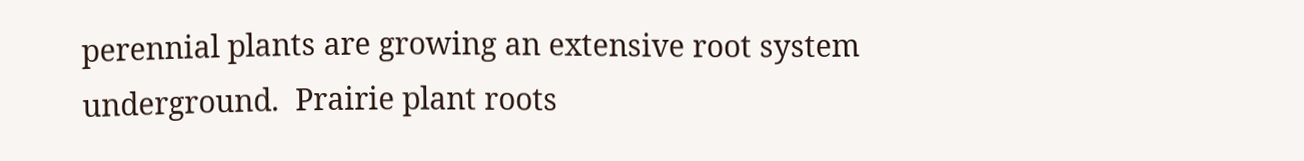perennial plants are growing an extensive root system
underground.  Prairie plant roots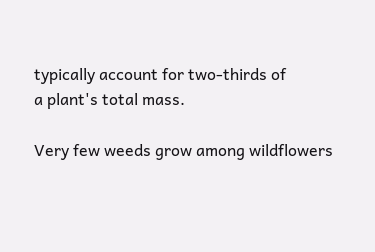typically account for two-thirds of
a plant's total mass.

Very few weeds grow among wildflowers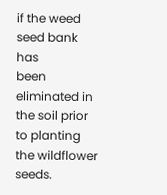if the weed seed bank has
been eliminated in the soil prior to planting the wildflower seeds.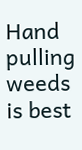Hand pulling weeds is best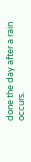done the day after a rain occurs.